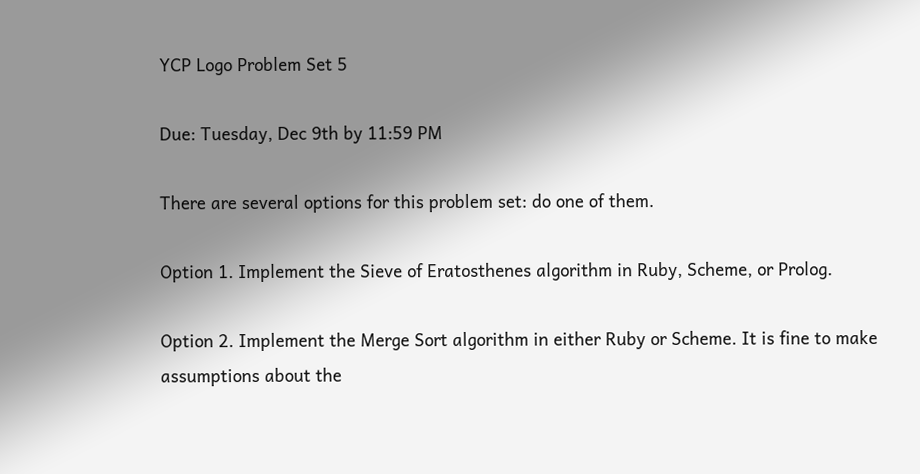YCP Logo Problem Set 5

Due: Tuesday, Dec 9th by 11:59 PM

There are several options for this problem set: do one of them.

Option 1. Implement the Sieve of Eratosthenes algorithm in Ruby, Scheme, or Prolog.

Option 2. Implement the Merge Sort algorithm in either Ruby or Scheme. It is fine to make assumptions about the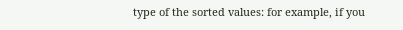type of the sorted values: for example, if you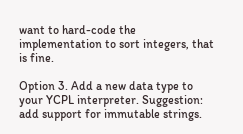want to hard-code the implementation to sort integers, that is fine.

Option 3. Add a new data type to your YCPL interpreter. Suggestion: add support for immutable strings.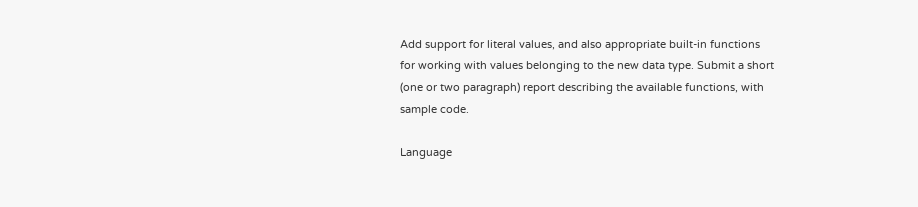Add support for literal values, and also appropriate built-in functions for working with values belonging to the new data type. Submit a short (one or two paragraph) report describing the available functions, with sample code.

Language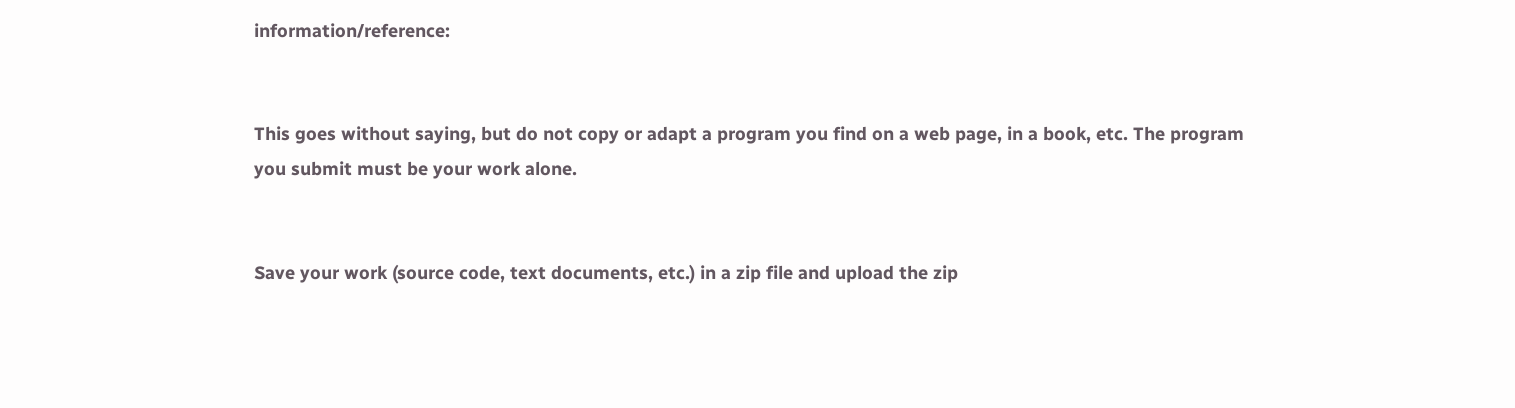information/reference:


This goes without saying, but do not copy or adapt a program you find on a web page, in a book, etc. The program you submit must be your work alone.


Save your work (source code, text documents, etc.) in a zip file and upload the zip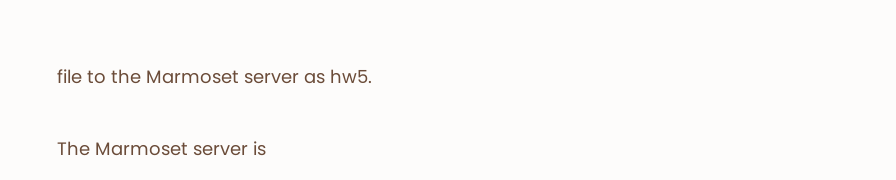file to the Marmoset server as hw5.

The Marmoset server is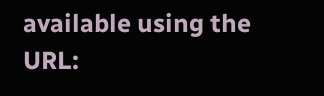available using the URL: